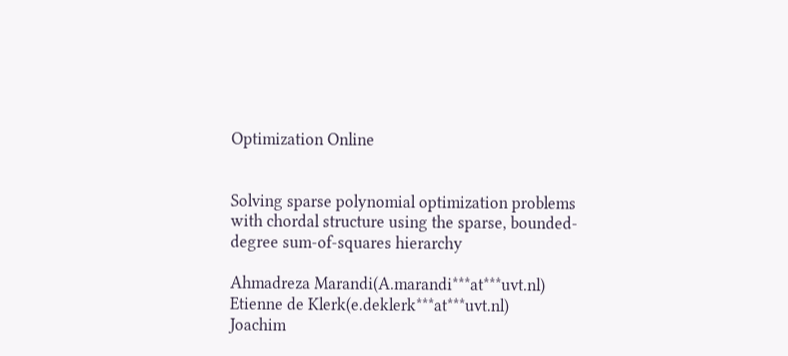Optimization Online


Solving sparse polynomial optimization problems with chordal structure using the sparse, bounded-degree sum-of-squares hierarchy

Ahmadreza Marandi(A.marandi***at***uvt.nl)
Etienne de Klerk(e.deklerk***at***uvt.nl)
Joachim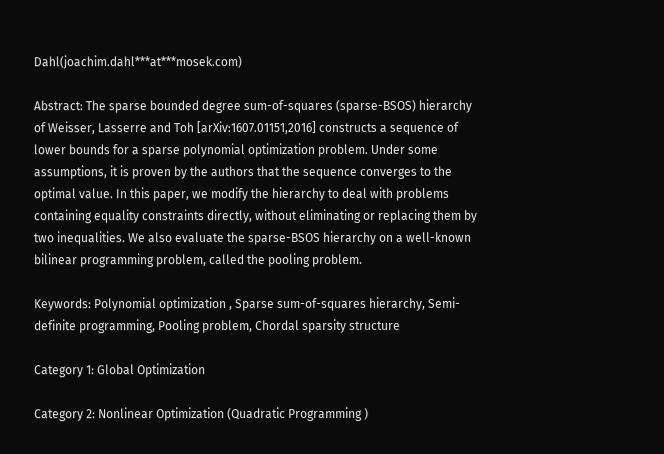Dahl(joachim.dahl***at***mosek.com)

Abstract: The sparse bounded degree sum-of-squares (sparse-BSOS) hierarchy of Weisser, Lasserre and Toh [arXiv:1607.01151,2016] constructs a sequence of lower bounds for a sparse polynomial optimization problem. Under some assumptions, it is proven by the authors that the sequence converges to the optimal value. In this paper, we modify the hierarchy to deal with problems containing equality constraints directly, without eliminating or replacing them by two inequalities. We also evaluate the sparse-BSOS hierarchy on a well-known bilinear programming problem, called the pooling problem.

Keywords: Polynomial optimization , Sparse sum-of-squares hierarchy, Semi-definite programming, Pooling problem, Chordal sparsity structure

Category 1: Global Optimization

Category 2: Nonlinear Optimization (Quadratic Programming )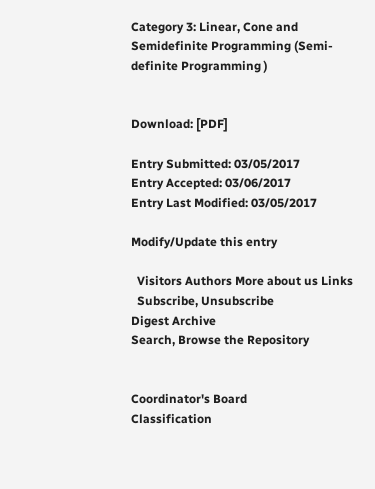Category 3: Linear, Cone and Semidefinite Programming (Semi-definite Programming )


Download: [PDF]

Entry Submitted: 03/05/2017
Entry Accepted: 03/06/2017
Entry Last Modified: 03/05/2017

Modify/Update this entry

  Visitors Authors More about us Links
  Subscribe, Unsubscribe
Digest Archive
Search, Browse the Repository


Coordinator's Board
Classification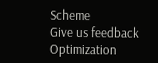Scheme
Give us feedback
Optimization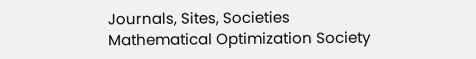Journals, Sites, Societies
Mathematical Optimization Society